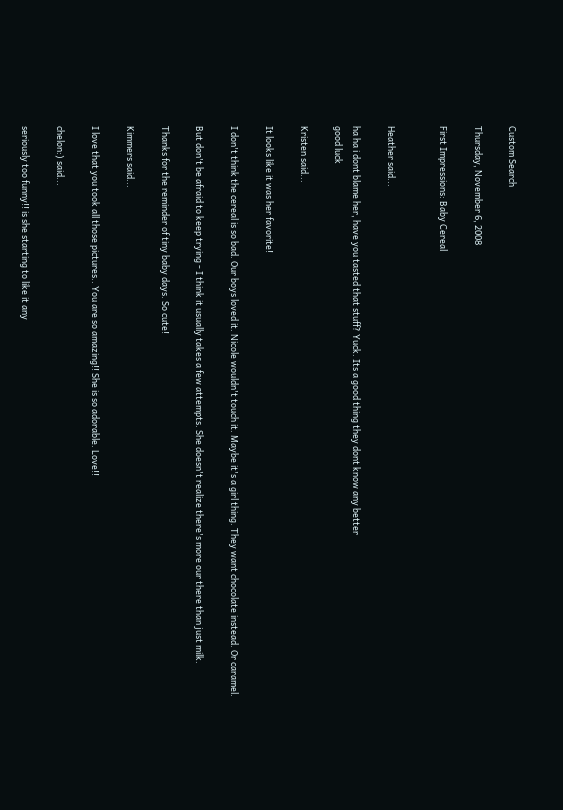Custom Search

Thursday, November 6, 2008

First Impressions: Baby Cereal


Heather said...

ha ha i dont blame her, have you tasted that stuff? Yuck. Its a good thing they dont know any better
good luck

Kristen said...

It looks like it was her favorite!

I don't think the cereal is so bad. Our boys loved it. Nicole wouldn't touch it. Maybe it's a girl thing. They want chocolate instead. Or caramel.

But don't be afraid to keep trying - I think it usually takes a few attempts. She doesn't realize there's more our there than just milk.

Thanks for the reminder of tiny baby days. So cute!

Kimmers said...

I love that you took all those pictures.. You are so amazing!! She is so adorable. Love!!

chelon:) said...

seriously too funny!! is she starting to like it any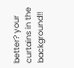better? your curtains in the background!!